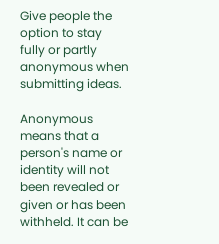Give people the option to stay fully or partly anonymous when submitting ideas.

Anonymous means that a person's name or identity will not been revealed or given or has been withheld. It can be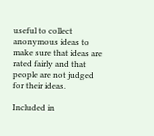useful to collect anonymous ideas to make sure that ideas are rated fairly and that people are not judged for their ideas.

Included in